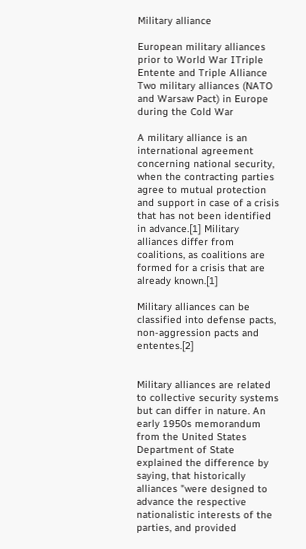Military alliance

European military alliances prior to World War ITriple Entente and Triple Alliance
Two military alliances (NATO and Warsaw Pact) in Europe during the Cold War

A military alliance is an international agreement concerning national security, when the contracting parties agree to mutual protection and support in case of a crisis that has not been identified in advance.[1] Military alliances differ from coalitions, as coalitions are formed for a crisis that are already known.[1]

Military alliances can be classified into defense pacts, non-aggression pacts and ententes.[2]


Military alliances are related to collective security systems but can differ in nature. An early 1950s memorandum from the United States Department of State explained the difference by saying, that historically alliances "were designed to advance the respective nationalistic interests of the parties, and provided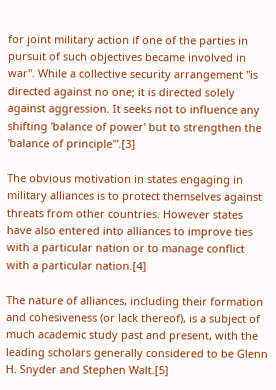for joint military action if one of the parties in pursuit of such objectives became involved in war". While a collective security arrangement "is directed against no one; it is directed solely against aggression. It seeks not to influence any shifting 'balance of power' but to strengthen the 'balance of principle'".[3]

The obvious motivation in states engaging in military alliances is to protect themselves against threats from other countries. However states have also entered into alliances to improve ties with a particular nation or to manage conflict with a particular nation.[4]

The nature of alliances, including their formation and cohesiveness (or lack thereof), is a subject of much academic study past and present, with the leading scholars generally considered to be Glenn H. Snyder and Stephen Walt.[5]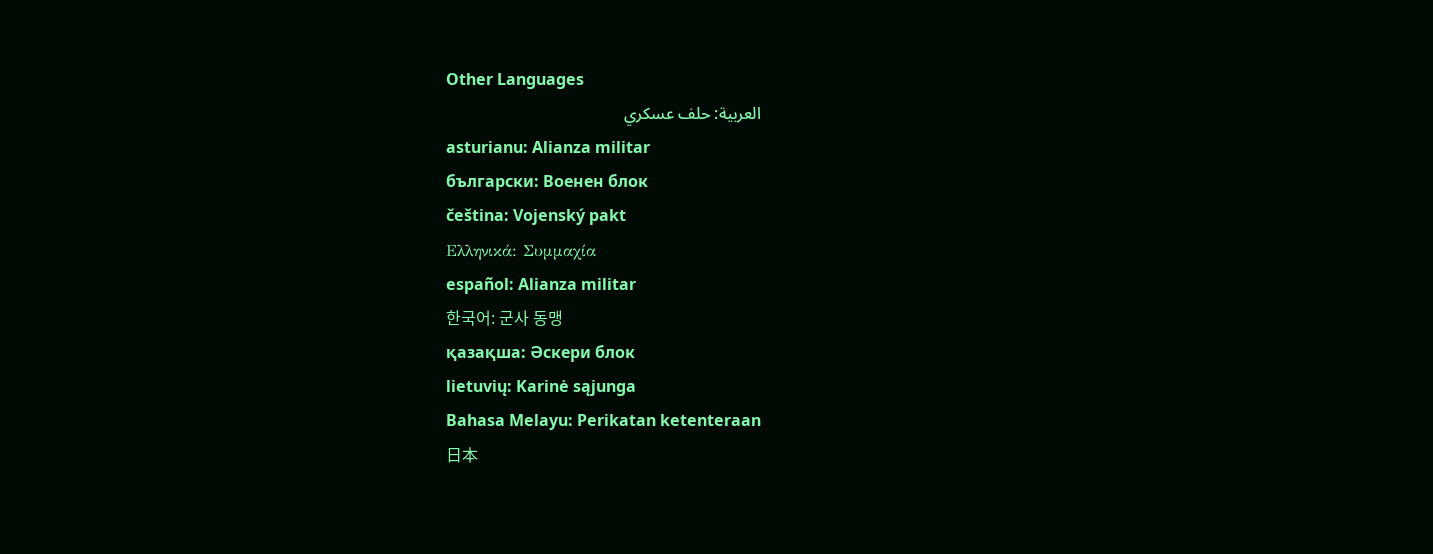Other Languages
العربية: حلف عسكري
asturianu: Alianza militar
български: Военен блок
čeština: Vojenský pakt
Ελληνικά: Συμμαχία
español: Alianza militar
한국어: 군사 동맹
қазақша: Әскери блок
lietuvių: Karinė sąjunga
Bahasa Melayu: Perikatan ketenteraan
日本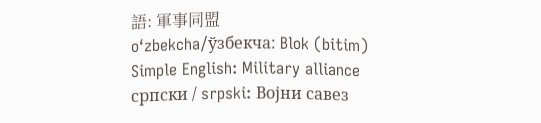語: 軍事同盟
oʻzbekcha/ўзбекча: Blok (bitim)
Simple English: Military alliance
српски / srpski: Војни савез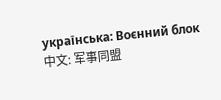українська: Воєнний блок
中文: 军事同盟